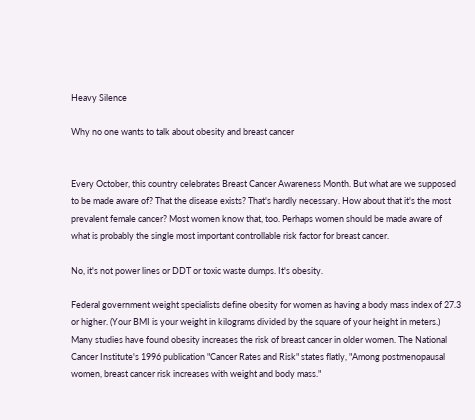Heavy Silence

Why no one wants to talk about obesity and breast cancer


Every October, this country celebrates Breast Cancer Awareness Month. But what are we supposed to be made aware of? That the disease exists? That's hardly necessary. How about that it's the most prevalent female cancer? Most women know that, too. Perhaps women should be made aware of what is probably the single most important controllable risk factor for breast cancer.

No, it's not power lines or DDT or toxic waste dumps. It's obesity.

Federal government weight specialists define obesity for women as having a body mass index of 27.3 or higher. (Your BMI is your weight in kilograms divided by the square of your height in meters.) Many studies have found obesity increases the risk of breast cancer in older women. The National Cancer Institute's 1996 publication "Cancer Rates and Risk" states flatly, "Among postmenopausal women, breast cancer risk increases with weight and body mass."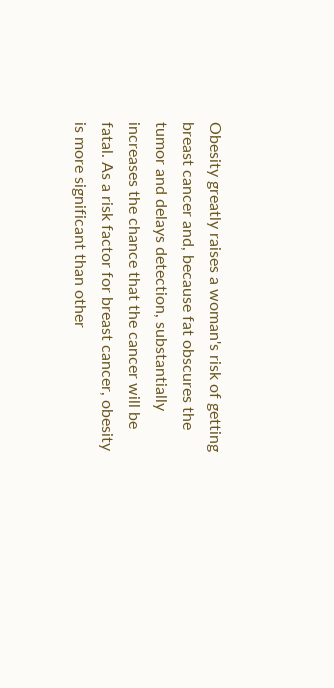Obesity greatly raises a woman's risk of getting breast cancer and, because fat obscures the tumor and delays detection, substantially increases the chance that the cancer will be fatal. As a risk factor for breast cancer, obesity is more significant than other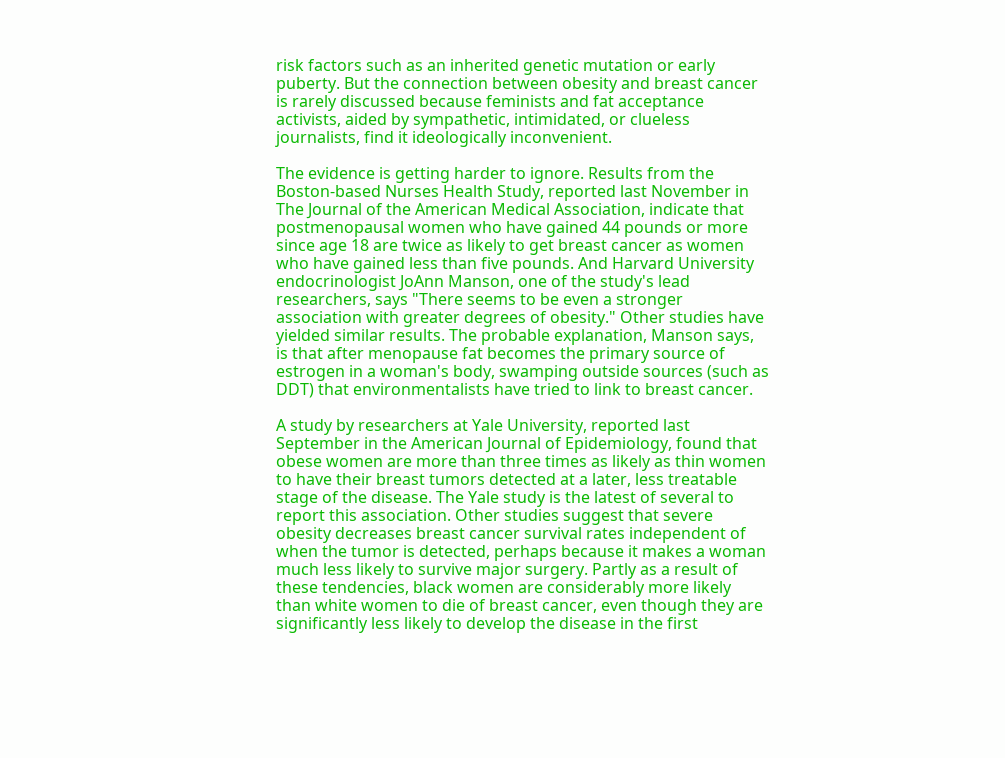risk factors such as an inherited genetic mutation or early puberty. But the connection between obesity and breast cancer is rarely discussed because feminists and fat acceptance activists, aided by sympathetic, intimidated, or clueless journalists, find it ideologically inconvenient.

The evidence is getting harder to ignore. Results from the Boston-based Nurses Health Study, reported last November in The Journal of the American Medical Association, indicate that postmenopausal women who have gained 44 pounds or more since age 18 are twice as likely to get breast cancer as women who have gained less than five pounds. And Harvard University endocrinologist JoAnn Manson, one of the study's lead researchers, says "There seems to be even a stronger association with greater degrees of obesity." Other studies have yielded similar results. The probable explanation, Manson says, is that after menopause fat becomes the primary source of estrogen in a woman's body, swamping outside sources (such as DDT) that environmentalists have tried to link to breast cancer.

A study by researchers at Yale University, reported last September in the American Journal of Epidemiology, found that obese women are more than three times as likely as thin women to have their breast tumors detected at a later, less treatable stage of the disease. The Yale study is the latest of several to report this association. Other studies suggest that severe obesity decreases breast cancer survival rates independent of when the tumor is detected, perhaps because it makes a woman much less likely to survive major surgery. Partly as a result of these tendencies, black women are considerably more likely than white women to die of breast cancer, even though they are significantly less likely to develop the disease in the first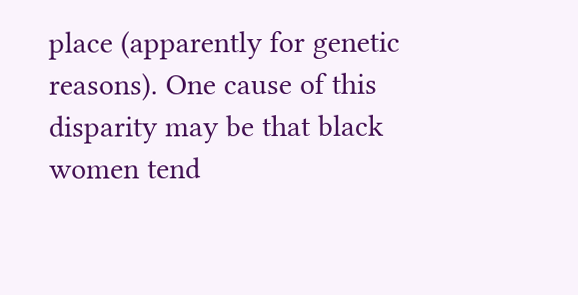place (apparently for genetic reasons). One cause of this disparity may be that black women tend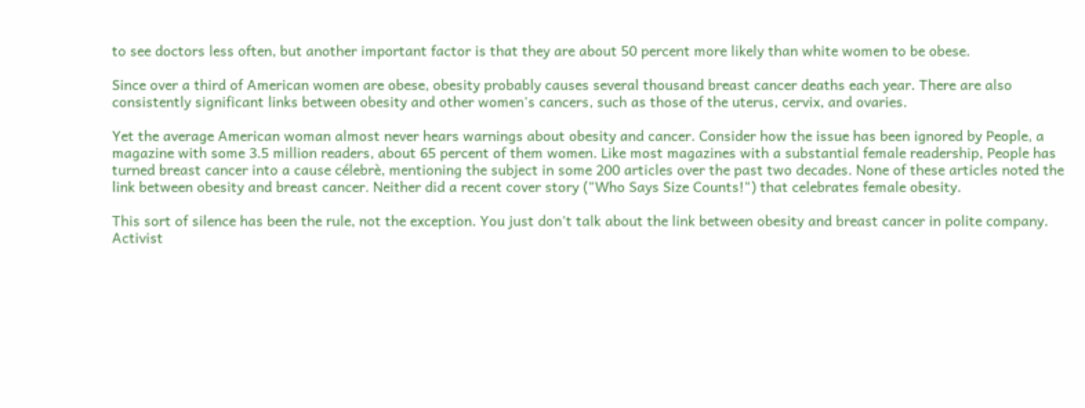to see doctors less often, but another important factor is that they are about 50 percent more likely than white women to be obese.

Since over a third of American women are obese, obesity probably causes several thousand breast cancer deaths each year. There are also consistently significant links between obesity and other women's cancers, such as those of the uterus, cervix, and ovaries.

Yet the average American woman almost never hears warnings about obesity and cancer. Consider how the issue has been ignored by People, a magazine with some 3.5 million readers, about 65 percent of them women. Like most magazines with a substantial female readership, People has turned breast cancer into a cause célebrè, mentioning the subject in some 200 articles over the past two decades. None of these articles noted the link between obesity and breast cancer. Neither did a recent cover story ("Who Says Size Counts!") that celebrates female obesity.

This sort of silence has been the rule, not the exception. You just don't talk about the link between obesity and breast cancer in polite company. Activist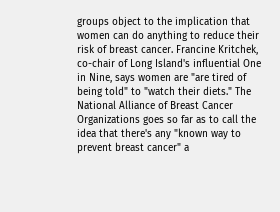groups object to the implication that women can do anything to reduce their risk of breast cancer. Francine Kritchek, co-chair of Long Island's influential One in Nine, says women are "are tired of being told" to "watch their diets." The National Alliance of Breast Cancer Organizations goes so far as to call the idea that there's any "known way to prevent breast cancer" a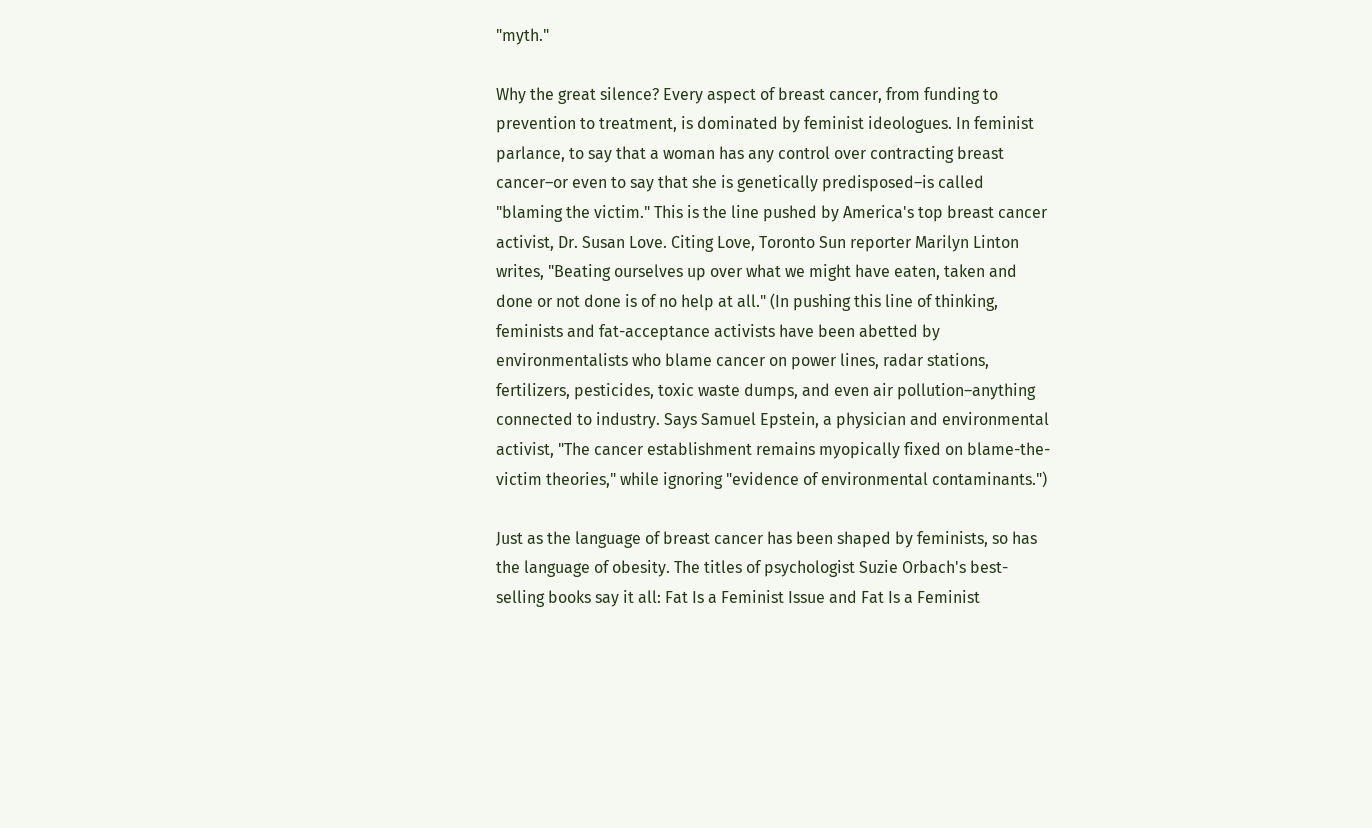"myth."

Why the great silence? Every aspect of breast cancer, from funding to prevention to treatment, is dominated by feminist ideologues. In feminist parlance, to say that a woman has any control over contracting breast cancer–or even to say that she is genetically predisposed–is called "blaming the victim." This is the line pushed by America's top breast cancer activist, Dr. Susan Love. Citing Love, Toronto Sun reporter Marilyn Linton writes, "Beating ourselves up over what we might have eaten, taken and done or not done is of no help at all." (In pushing this line of thinking, feminists and fat-acceptance activists have been abetted by environmentalists who blame cancer on power lines, radar stations, fertilizers, pesticides, toxic waste dumps, and even air pollution–anything connected to industry. Says Samuel Epstein, a physician and environmental activist, "The cancer establishment remains myopically fixed on blame-the-victim theories," while ignoring "evidence of environmental contaminants.")

Just as the language of breast cancer has been shaped by feminists, so has the language of obesity. The titles of psychologist Suzie Orbach's best-selling books say it all: Fat Is a Feminist Issue and Fat Is a Feminist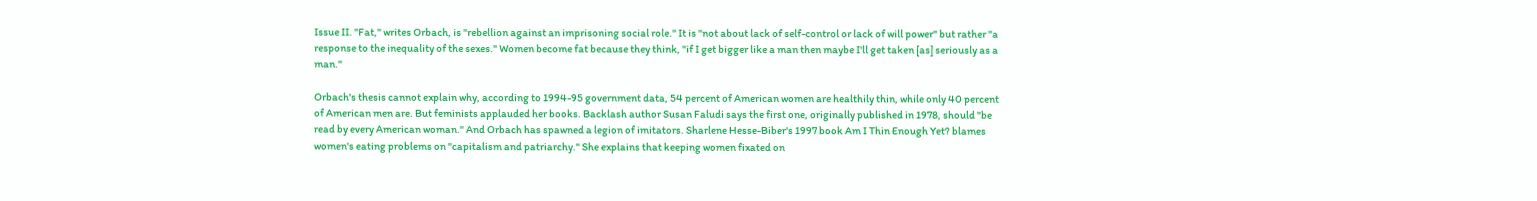Issue II. "Fat," writes Orbach, is "rebellion against an imprisoning social role." It is "not about lack of self-control or lack of will power" but rather "a response to the inequality of the sexes." Women become fat because they think, "if I get bigger like a man then maybe I'll get taken [as] seriously as a man."

Orbach's thesis cannot explain why, according to 1994-95 government data, 54 percent of American women are healthily thin, while only 40 percent of American men are. But feminists applauded her books. Backlash author Susan Faludi says the first one, originally published in 1978, should "be read by every American woman." And Orbach has spawned a legion of imitators. Sharlene Hesse-Biber's 1997 book Am I Thin Enough Yet? blames women's eating problems on "capitalism and patriarchy." She explains that keeping women fixated on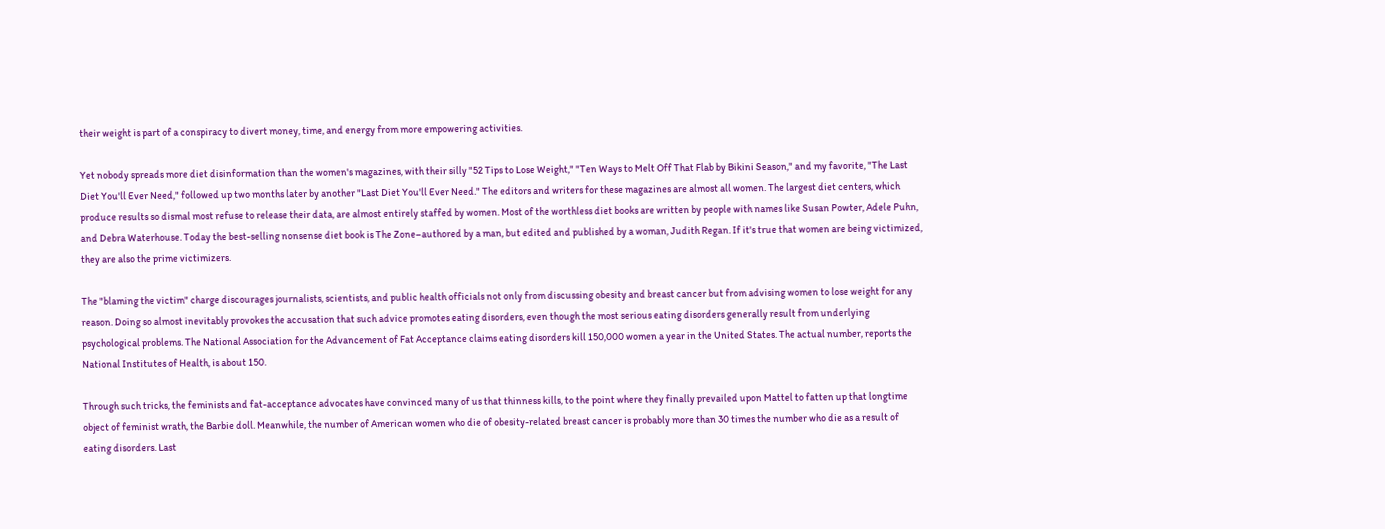their weight is part of a conspiracy to divert money, time, and energy from more empowering activities.

Yet nobody spreads more diet disinformation than the women's magazines, with their silly "52 Tips to Lose Weight," "Ten Ways to Melt Off That Flab by Bikini Season," and my favorite, "The Last Diet You'll Ever Need," followed up two months later by another "Last Diet You'll Ever Need." The editors and writers for these magazines are almost all women. The largest diet centers, which produce results so dismal most refuse to release their data, are almost entirely staffed by women. Most of the worthless diet books are written by people with names like Susan Powter, Adele Puhn, and Debra Waterhouse. Today the best-selling nonsense diet book is The Zone–authored by a man, but edited and published by a woman, Judith Regan. If it's true that women are being victimized, they are also the prime victimizers.

The "blaming the victim" charge discourages journalists, scientists, and public health officials not only from discussing obesity and breast cancer but from advising women to lose weight for any reason. Doing so almost inevitably provokes the accusation that such advice promotes eating disorders, even though the most serious eating disorders generally result from underlying psychological problems. The National Association for the Advancement of Fat Acceptance claims eating disorders kill 150,000 women a year in the United States. The actual number, reports the National Institutes of Health, is about 150.

Through such tricks, the feminists and fat-acceptance advocates have convinced many of us that thinness kills, to the point where they finally prevailed upon Mattel to fatten up that longtime object of feminist wrath, the Barbie doll. Meanwhile, the number of American women who die of obesity-related breast cancer is probably more than 30 times the number who die as a result of eating disorders. Last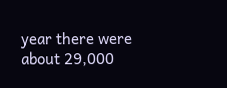year there were about 29,000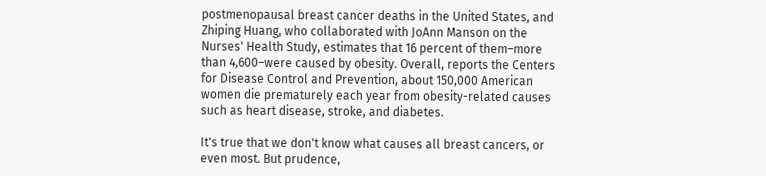postmenopausal breast cancer deaths in the United States, and Zhiping Huang, who collaborated with JoAnn Manson on the Nurses' Health Study, estimates that 16 percent of them–more than 4,600–were caused by obesity. Overall, reports the Centers for Disease Control and Prevention, about 150,000 American women die prematurely each year from obesity-related causes such as heart disease, stroke, and diabetes.

It's true that we don't know what causes all breast cancers, or even most. But prudence,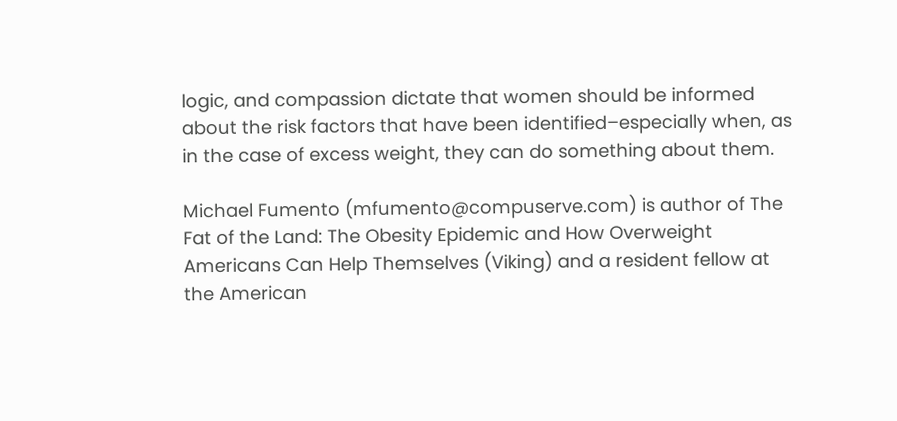logic, and compassion dictate that women should be informed about the risk factors that have been identified–especially when, as in the case of excess weight, they can do something about them.

Michael Fumento (mfumento@compuserve.com) is author of The Fat of the Land: The Obesity Epidemic and How Overweight Americans Can Help Themselves (Viking) and a resident fellow at the American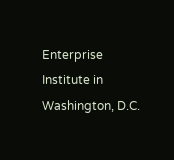Enterprise Institute in Washington, D.C.